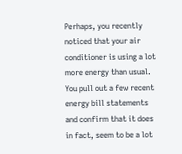Perhaps, you recently noticed that your air conditioner is using a lot more energy than usual. You pull out a few recent energy bill statements and confirm that it does in fact, seem to be a lot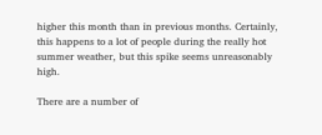higher this month than in previous months. Certainly, this happens to a lot of people during the really hot summer weather, but this spike seems unreasonably high.

There are a number of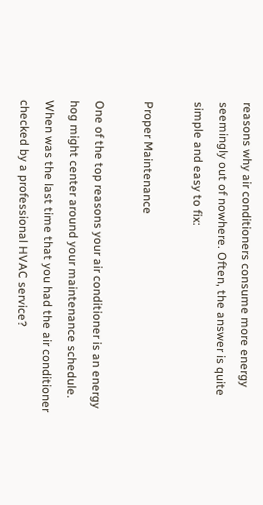reasons why air conditioners consume more energy seemingly out of nowhere. Often, the answer is quite simple and easy to fix:

Proper Maintenance

One of the top reasons your air conditioner is an energy hog might center around your maintenance schedule. When was the last time that you had the air conditioner checked by a professional HVAC service?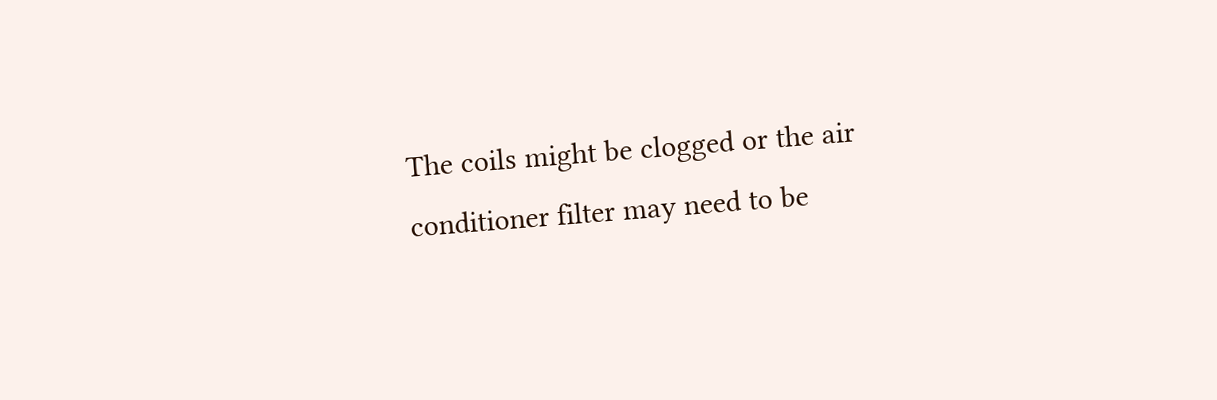The coils might be clogged or the air conditioner filter may need to be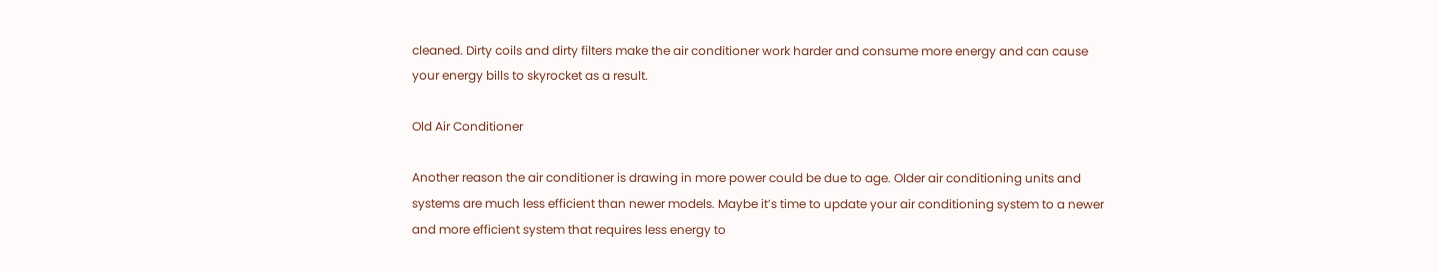cleaned. Dirty coils and dirty filters make the air conditioner work harder and consume more energy and can cause your energy bills to skyrocket as a result.

Old Air Conditioner

Another reason the air conditioner is drawing in more power could be due to age. Older air conditioning units and systems are much less efficient than newer models. Maybe it’s time to update your air conditioning system to a newer and more efficient system that requires less energy to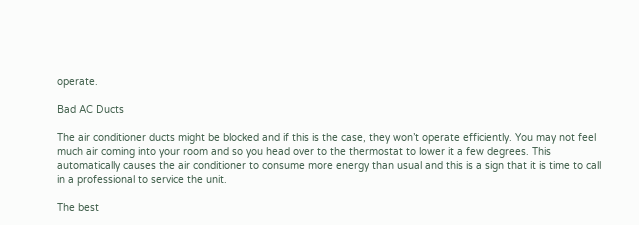operate.

Bad AC Ducts

The air conditioner ducts might be blocked and if this is the case, they won’t operate efficiently. You may not feel much air coming into your room and so you head over to the thermostat to lower it a few degrees. This automatically causes the air conditioner to consume more energy than usual and this is a sign that it is time to call in a professional to service the unit.

The best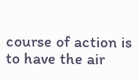course of action is to have the air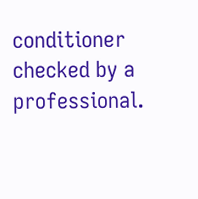conditioner checked by a professional.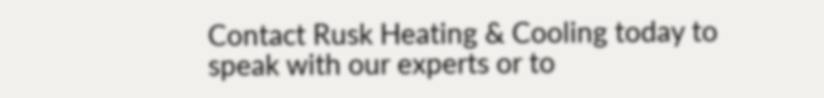Contact Rusk Heating & Cooling today to speak with our experts or to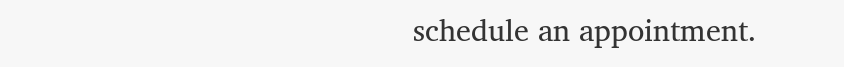schedule an appointment.